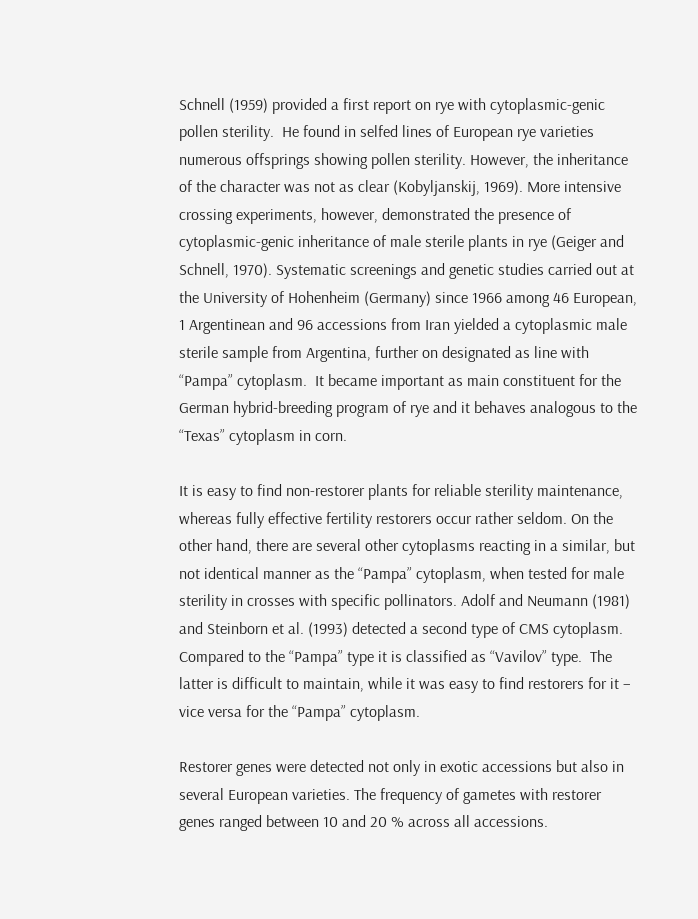Schnell (1959) provided a first report on rye with cytoplasmic-genic pollen sterility.  He found in selfed lines of European rye varieties numerous offsprings showing pollen sterility. However, the inheritance of the character was not as clear (Kobyljanskij, 1969). More intensive crossing experiments, however, demonstrated the presence of cytoplasmic-genic inheritance of male sterile plants in rye (Geiger and Schnell, 1970). Systematic screenings and genetic studies carried out at the University of Hohenheim (Germany) since 1966 among 46 European, 1 Argentinean and 96 accessions from Iran yielded a cytoplasmic male sterile sample from Argentina, further on designated as line with “Pampa” cytoplasm.  It became important as main constituent for the German hybrid-breeding program of rye and it behaves analogous to the “Texas” cytoplasm in corn.

It is easy to find non-restorer plants for reliable sterility maintenance, whereas fully effective fertility restorers occur rather seldom. On the other hand, there are several other cytoplasms reacting in a similar, but not identical manner as the “Pampa” cytoplasm, when tested for male sterility in crosses with specific pollinators. Adolf and Neumann (1981) and Steinborn et al. (1993) detected a second type of CMS cytoplasm.  Compared to the “Pampa” type it is classified as “Vavilov” type.  The latter is difficult to maintain, while it was easy to find restorers for it – vice versa for the “Pampa” cytoplasm.

Restorer genes were detected not only in exotic accessions but also in several European varieties. The frequency of gametes with restorer genes ranged between 10 and 20 % across all accessions.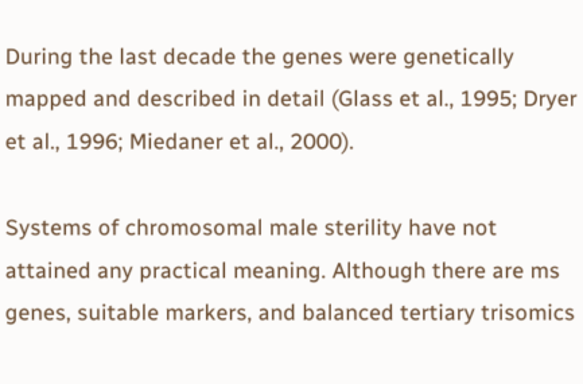During the last decade the genes were genetically mapped and described in detail (Glass et al., 1995; Dryer et al., 1996; Miedaner et al., 2000).

Systems of chromosomal male sterility have not attained any practical meaning. Although there are ms genes, suitable markers, and balanced tertiary trisomics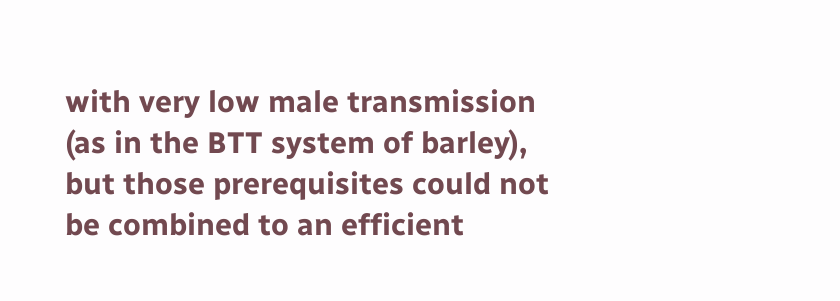with very low male transmission (as in the BTT system of barley), but those prerequisites could not be combined to an efficient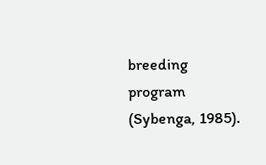breeding program (Sybenga, 1985).